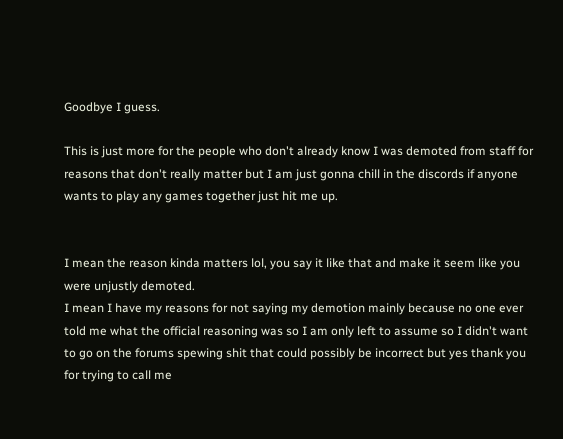Goodbye I guess.

This is just more for the people who don't already know I was demoted from staff for reasons that don't really matter but I am just gonna chill in the discords if anyone wants to play any games together just hit me up.


I mean the reason kinda matters lol, you say it like that and make it seem like you were unjustly demoted.
I mean I have my reasons for not saying my demotion mainly because no one ever told me what the official reasoning was so I am only left to assume so I didn't want to go on the forums spewing shit that could possibly be incorrect but yes thank you for trying to call me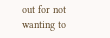out for not wanting to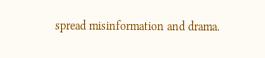spread misinformation and drama.